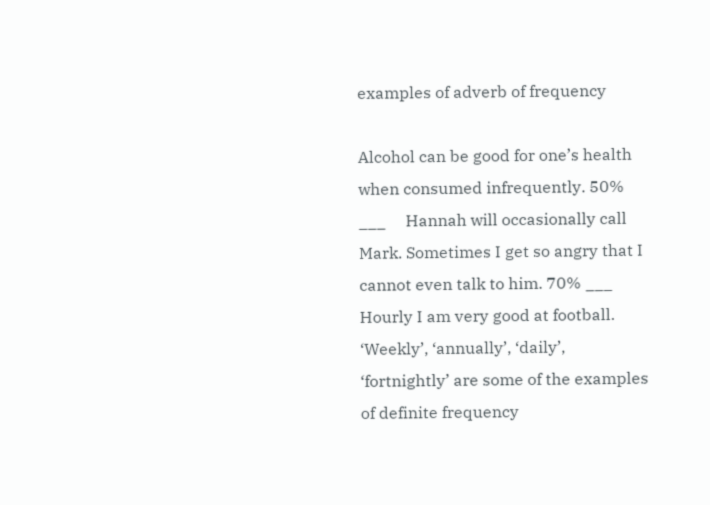examples of adverb of frequency

Alcohol can be good for one’s health when consumed infrequently. 50% ___     Hannah will occasionally call Mark. Sometimes I get so angry that I cannot even talk to him. 70% ___ Hourly I am very good at football. ‘Weekly’, ‘annually’, ‘daily’, ‘fortnightly’ are some of the examples of definite frequency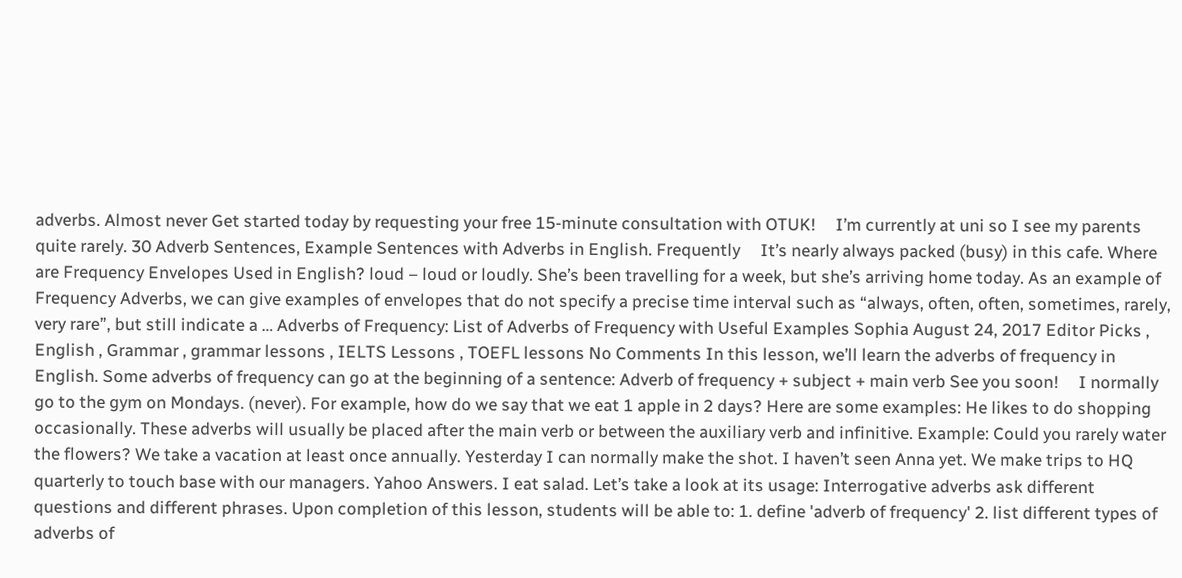adverbs. Almost never Get started today by requesting your free 15-minute consultation with OTUK!     I’m currently at uni so I see my parents quite rarely. 30 Adverb Sentences, Example Sentences with Adverbs in English. Frequently     It’s nearly always packed (busy) in this cafe. Where are Frequency Envelopes Used in English? loud – loud or loudly. She’s been travelling for a week, but she’s arriving home today. As an example of Frequency Adverbs, we can give examples of envelopes that do not specify a precise time interval such as “always, often, often, sometimes, rarely, very rare”, but still indicate a … Adverbs of Frequency: List of Adverbs of Frequency with Useful Examples Sophia August 24, 2017 Editor Picks , English , Grammar , grammar lessons , IELTS Lessons , TOEFL lessons No Comments In this lesson, we’ll learn the adverbs of frequency in English. Some adverbs of frequency can go at the beginning of a sentence: Adverb of frequency + subject + main verb See you soon!     I normally go to the gym on Mondays. (never). For example, how do we say that we eat 1 apple in 2 days? Here are some examples: He likes to do shopping occasionally. These adverbs will usually be placed after the main verb or between the auxiliary verb and infinitive. Example: Could you rarely water the flowers? We take a vacation at least once annually. Yesterday I can normally make the shot. I haven’t seen Anna yet. We make trips to HQ quarterly to touch base with our managers. Yahoo Answers. I eat salad. Let’s take a look at its usage: Interrogative adverbs ask different questions and different phrases. Upon completion of this lesson, students will be able to: 1. define 'adverb of frequency' 2. list different types of adverbs of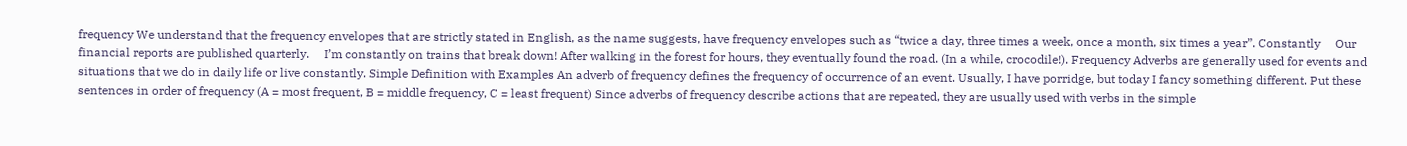frequency We understand that the frequency envelopes that are strictly stated in English, as the name suggests, have frequency envelopes such as “twice a day, three times a week, once a month, six times a year”. Constantly     Our financial reports are published quarterly.     I’m constantly on trains that break down! After walking in the forest for hours, they eventually found the road. (In a while, crocodile!). Frequency Adverbs are generally used for events and situations that we do in daily life or live constantly. Simple Definition with Examples An adverb of frequency defines the frequency of occurrence of an event. Usually, I have porridge, but today I fancy something different. Put these sentences in order of frequency (A = most frequent, B = middle frequency, C = least frequent) Since adverbs of frequency describe actions that are repeated, they are usually used with verbs in the simple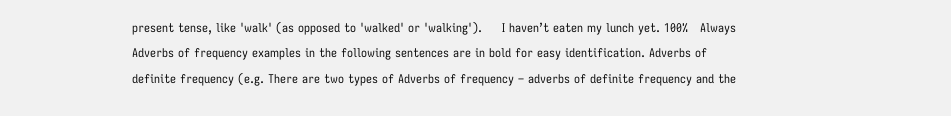present tense, like 'walk' (as opposed to 'walked' or 'walking').     I haven’t eaten my lunch yet. 100%   Always Adverbs of frequency examples in the following sentences are in bold for easy identification. Adverbs of definite frequency (e.g. There are two types of Adverbs of frequency – adverbs of definite frequency and the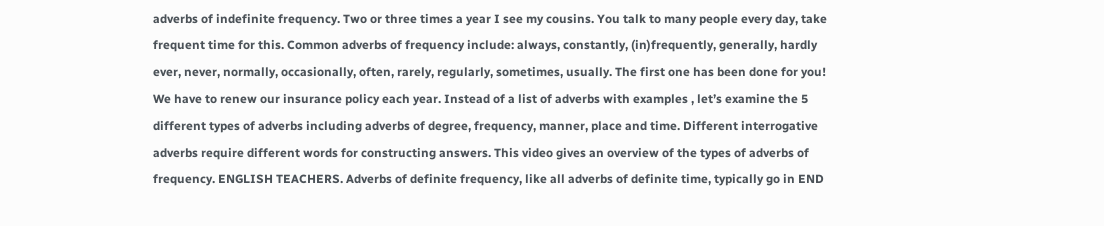adverbs of indefinite frequency. Two or three times a year I see my cousins. You talk to many people every day, take frequent time for this. Common adverbs of frequency include: always, constantly, (in)frequently, generally, hardly ever, never, normally, occasionally, often, rarely, regularly, sometimes, usually. The first one has been done for you! We have to renew our insurance policy each year. Instead of a list of adverbs with examples , let’s examine the 5 different types of adverbs including adverbs of degree, frequency, manner, place and time. Different interrogative adverbs require different words for constructing answers. This video gives an overview of the types of adverbs of frequency. ENGLISH TEACHERS. Adverbs of definite frequency, like all adverbs of definite time, typically go in END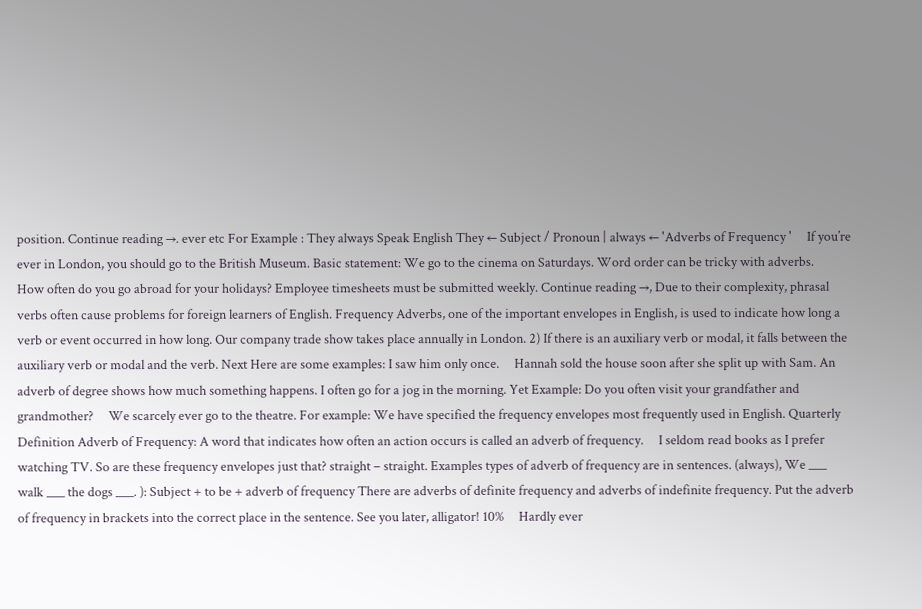position. Continue reading →. ever etc For Example : They always Speak English They ← Subject / Pronoun | always ← 'Adverbs of Frequency '     If you’re ever in London, you should go to the British Museum. Basic statement: We go to the cinema on Saturdays. Word order can be tricky with adverbs.     How often do you go abroad for your holidays? Employee timesheets must be submitted weekly. Continue reading →, Due to their complexity, phrasal verbs often cause problems for foreign learners of English. Frequency Adverbs, one of the important envelopes in English, is used to indicate how long a verb or event occurred in how long. Our company trade show takes place annually in London. 2) If there is an auxiliary verb or modal, it falls between the auxiliary verb or modal and the verb. Next Here are some examples: I saw him only once.     Hannah sold the house soon after she split up with Sam. An adverb of degree shows how much something happens. I often go for a jog in the morning. Yet Example: Do you often visit your grandfather and grandmother?     We scarcely ever go to the theatre. For example: We have specified the frequency envelopes most frequently used in English. Quarterly Definition Adverb of Frequency: A word that indicates how often an action occurs is called an adverb of frequency.     I seldom read books as I prefer watching TV. So are these frequency envelopes just that? straight – straight. Examples types of adverb of frequency are in sentences. (always), We ___ walk ___ the dogs ___. ): Subject + to be + adverb of frequency There are adverbs of definite frequency and adverbs of indefinite frequency. Put the adverb of frequency in brackets into the correct place in the sentence. See you later, alligator! 10%     Hardly ever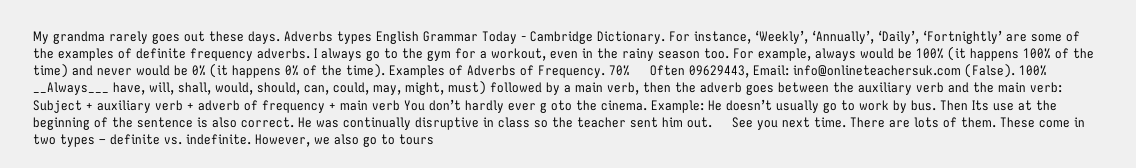My grandma rarely goes out these days. Adverbs types English Grammar Today - Cambridge Dictionary. For instance, ‘Weekly’, ‘Annually’, ‘Daily’, ‘Fortnightly’ are some of the examples of definite frequency adverbs. I always go to the gym for a workout, even in the rainy season too. For example, always would be 100% (it happens 100% of the time) and never would be 0% (it happens 0% of the time). Examples of Adverbs of Frequency. 70%     Often 09629443, Email: info@onlineteachersuk.com (False). 100% __Always___ have, will, shall, would, should, can, could, may, might, must) followed by a main verb, then the adverb goes between the auxiliary verb and the main verb: Subject + auxiliary verb + adverb of frequency + main verb You don’t hardly ever g oto the cinema. Example: He doesn’t usually go to work by bus. Then Its use at the beginning of the sentence is also correct. He was continually disruptive in class so the teacher sent him out.     See you next time. There are lots of them. These come in two types – definite vs. indefinite. However, we also go to tours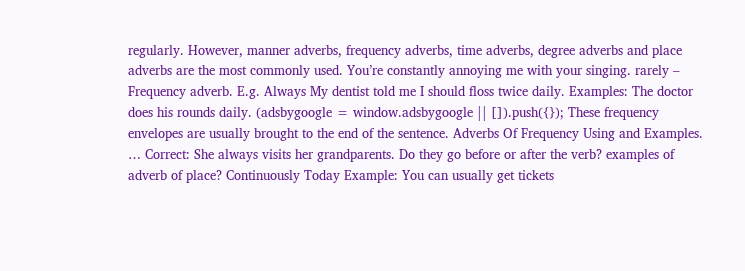regularly. However, manner adverbs, frequency adverbs, time adverbs, degree adverbs and place adverbs are the most commonly used. You’re constantly annoying me with your singing. rarely – Frequency adverb. E.g. Always My dentist told me I should floss twice daily. Examples: The doctor does his rounds daily. (adsbygoogle = window.adsbygoogle || []).push({}); These frequency envelopes are usually brought to the end of the sentence. Adverbs Of Frequency Using and Examples. … Correct: She always visits her grandparents. Do they go before or after the verb? examples of adverb of place? Continuously Today Example: You can usually get tickets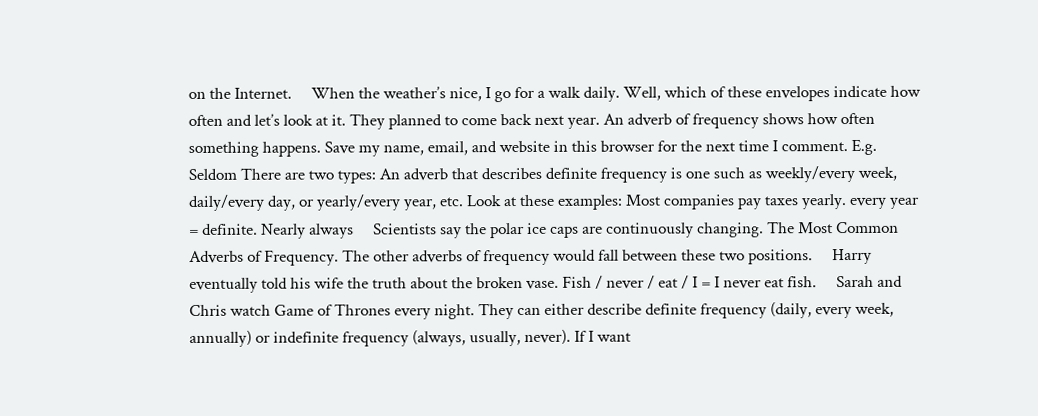on the Internet.     When the weather’s nice, I go for a walk daily. Well, which of these envelopes indicate how often and let’s look at it. They planned to come back next year. An adverb of frequency shows how often something happens. Save my name, email, and website in this browser for the next time I comment. E.g. Seldom There are two types: An adverb that describes definite frequency is one such as weekly/every week, daily/every day, or yearly/every year, etc. Look at these examples: Most companies pay taxes yearly. every year = definite. Nearly always     Scientists say the polar ice caps are continuously changing. The Most Common Adverbs of Frequency. The other adverbs of frequency would fall between these two positions.     Harry eventually told his wife the truth about the broken vase. Fish / never / eat / I = I never eat fish.     Sarah and Chris watch Game of Thrones every night. They can either describe definite frequency (daily, every week, annually) or indefinite frequency (always, usually, never). If I want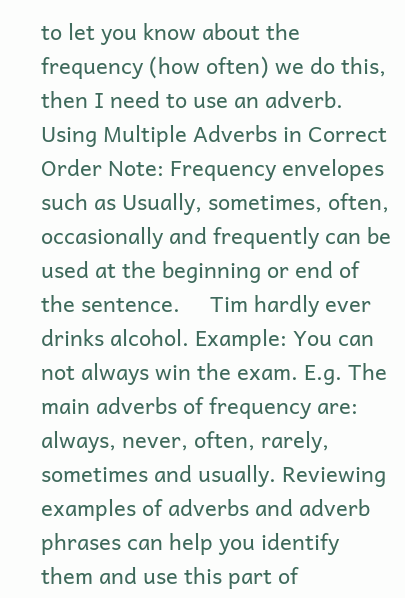to let you know about the frequency (how often) we do this, then I need to use an adverb. Using Multiple Adverbs in Correct Order Note: Frequency envelopes such as Usually, sometimes, often, occasionally and frequently can be used at the beginning or end of the sentence.     Tim hardly ever drinks alcohol. Example: You can not always win the exam. E.g. The main adverbs of frequency are: always, never, often, rarely, sometimes and usually. Reviewing examples of adverbs and adverb phrases can help you identify them and use this part of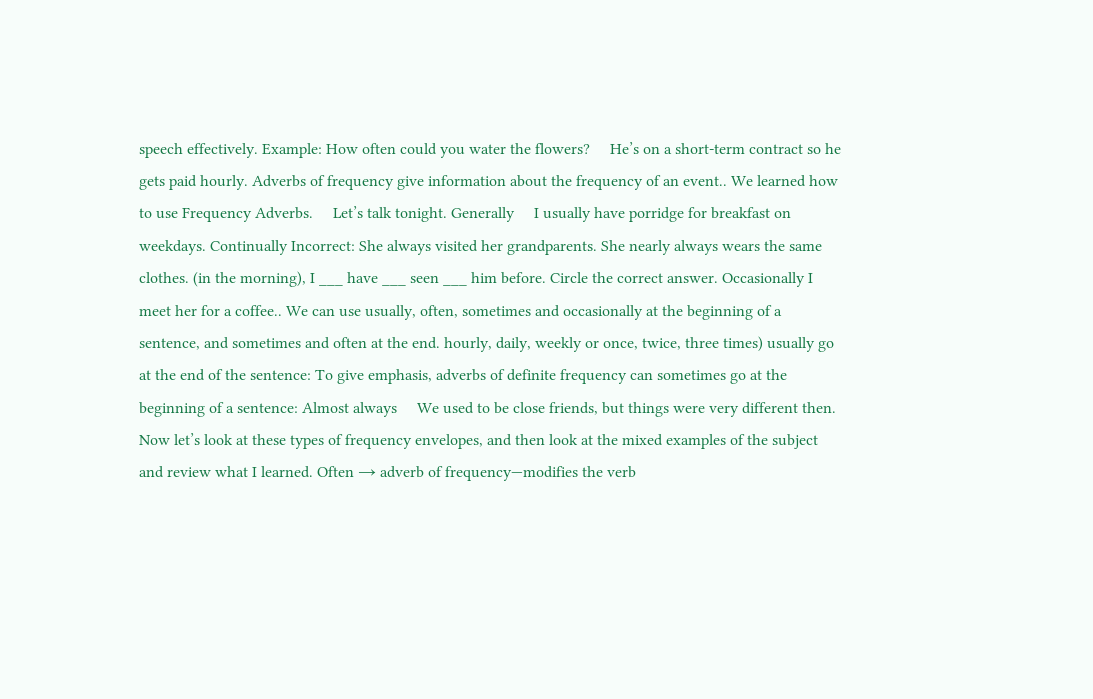speech effectively. Example: How often could you water the flowers?     He’s on a short-term contract so he gets paid hourly. Adverbs of frequency give information about the frequency of an event.. We learned how to use Frequency Adverbs.     Let’s talk tonight. Generally     I usually have porridge for breakfast on weekdays. Continually Incorrect: She always visited her grandparents. She nearly always wears the same clothes. (in the morning), I ___ have ___ seen ___ him before. Circle the correct answer. Occasionally I meet her for a coffee.. We can use usually, often, sometimes and occasionally at the beginning of a sentence, and sometimes and often at the end. hourly, daily, weekly or once, twice, three times) usually go at the end of the sentence: To give emphasis, adverbs of definite frequency can sometimes go at the beginning of a sentence: Almost always     We used to be close friends, but things were very different then. Now let’s look at these types of frequency envelopes, and then look at the mixed examples of the subject and review what I learned. Often → adverb of frequency—modifies the verb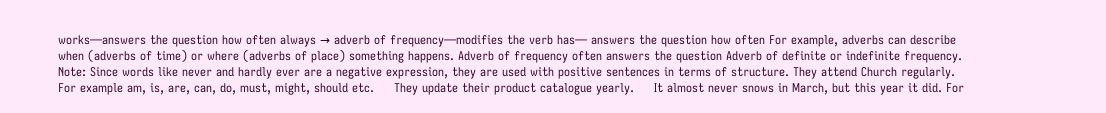works—answers the question how often always → adverb of frequency—modifies the verb has— answers the question how often For example, adverbs can describe when (adverbs of time) or where (adverbs of place) something happens. Adverb of frequency often answers the question Adverb of definite or indefinite frequency. Note: Since words like never and hardly ever are a negative expression, they are used with positive sentences in terms of structure. They attend Church regularly. For example am, is, are, can, do, must, might, should etc.     They update their product catalogue yearly.     It almost never snows in March, but this year it did. For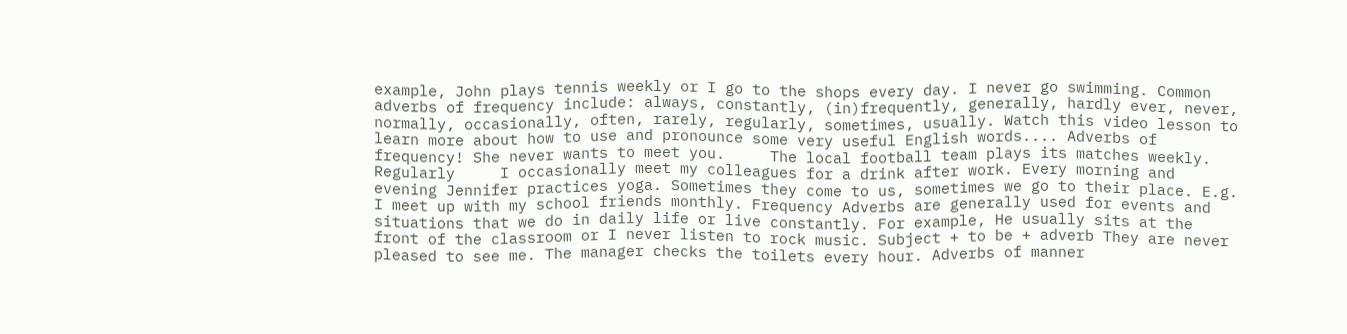example, John plays tennis weekly or I go to the shops every day. I never go swimming. Common adverbs of frequency include: always, constantly, (in)frequently, generally, hardly ever, never, normally, occasionally, often, rarely, regularly, sometimes, usually. Watch this video lesson to learn more about how to use and pronounce some very useful English words.... Adverbs of frequency! She never wants to meet you.     The local football team plays its matches weekly. Regularly     I occasionally meet my colleagues for a drink after work. Every morning and evening Jennifer practices yoga. Sometimes they come to us, sometimes we go to their place. E.g. I meet up with my school friends monthly. Frequency Adverbs are generally used for events and situations that we do in daily life or live constantly. For example, He usually sits at the front of the classroom or I never listen to rock music. Subject + to be + adverb They are never pleased to see me. The manager checks the toilets every hour. Adverbs of manner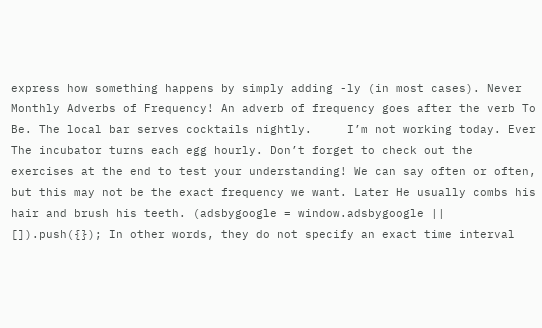express how something happens by simply adding -ly (in most cases). Never Monthly Adverbs of Frequency! An adverb of frequency goes after the verb To Be. The local bar serves cocktails nightly.     I’m not working today. Ever The incubator turns each egg hourly. Don’t forget to check out the exercises at the end to test your understanding! We can say often or often, but this may not be the exact frequency we want. Later He usually combs his hair and brush his teeth. (adsbygoogle = window.adsbygoogle || []).push({}); In other words, they do not specify an exact time interval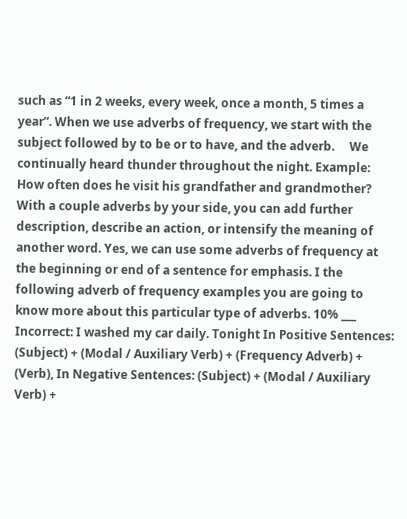such as “1 in 2 weeks, every week, once a month, 5 times a year”. When we use adverbs of frequency, we start with the subject followed by to be or to have, and the adverb.     We continually heard thunder throughout the night. Example: How often does he visit his grandfather and grandmother? With a couple adverbs by your side, you can add further description, describe an action, or intensify the meaning of another word. Yes, we can use some adverbs of frequency at the beginning or end of a sentence for emphasis. I the following adverb of frequency examples you are going to know more about this particular type of adverbs. 10% ___ Incorrect: I washed my car daily. Tonight In Positive Sentences: (Subject) + (Modal / Auxiliary Verb) + (Frequency Adverb) + (Verb), In Negative Sentences: (Subject) + (Modal / Auxiliary Verb) +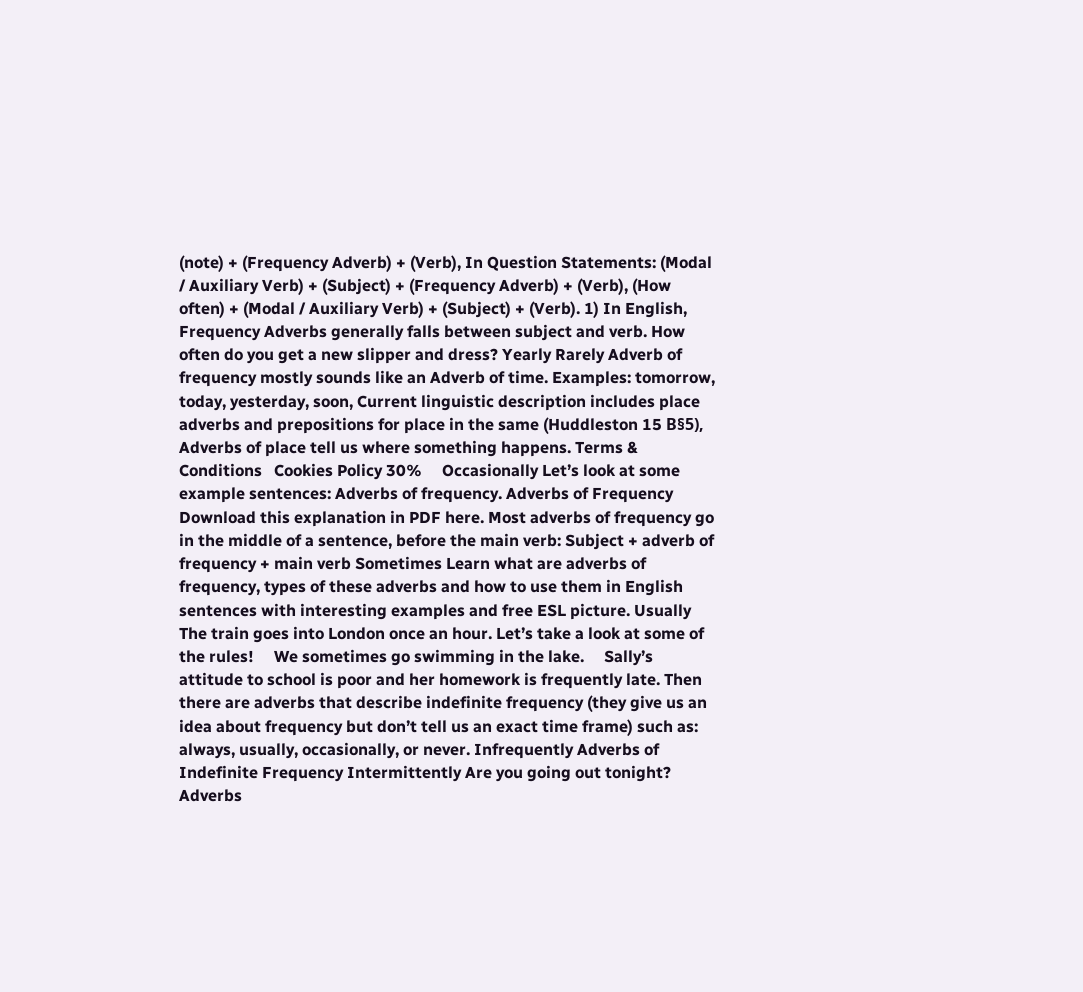(note) + (Frequency Adverb) + (Verb), In Question Statements: (Modal / Auxiliary Verb) + (Subject) + (Frequency Adverb) + (Verb), (How often) + (Modal / Auxiliary Verb) + (Subject) + (Verb). 1) In English, Frequency Adverbs generally falls between subject and verb. How often do you get a new slipper and dress? Yearly Rarely Adverb of frequency mostly sounds like an Adverb of time. Examples: tomorrow, today, yesterday, soon, Current linguistic description includes place adverbs and prepositions for place in the same (Huddleston 15 В§5), Adverbs of place tell us where something happens. Terms & Conditions   Cookies Policy 30%     Occasionally Let’s look at some example sentences: Adverbs of frequency. Adverbs of Frequency Download this explanation in PDF here. Most adverbs of frequency go in the middle of a sentence, before the main verb: Subject + adverb of frequency + main verb Sometimes Learn what are adverbs of frequency, types of these adverbs and how to use them in English sentences with interesting examples and free ESL picture. Usually The train goes into London once an hour. Let’s take a look at some of the rules!     We sometimes go swimming in the lake.     Sally’s attitude to school is poor and her homework is frequently late. Then there are adverbs that describe indefinite frequency (they give us an idea about frequency but don’t tell us an exact time frame) such as: always, usually, occasionally, or never. Infrequently Adverbs of Indefinite Frequency Intermittently Are you going out tonight? Adverbs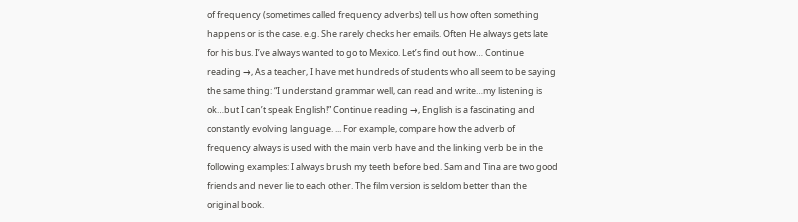of frequency (sometimes called frequency adverbs) tell us how often something happens or is the case. e.g. She rarely checks her emails. Often He always gets late for his bus. I’ve always wanted to go to Mexico. Let’s find out how… Continue reading →, As a teacher, I have met hundreds of students who all seem to be saying the same thing: “I understand grammar well, can read and write…my listening is ok…but I can’t speak English!” Continue reading →, English is a fascinating and constantly evolving language. ... For example, compare how the adverb of frequency always is used with the main verb have and the linking verb be in the following examples: I always brush my teeth before bed. Sam and Tina are two good friends and never lie to each other. The film version is seldom better than the original book.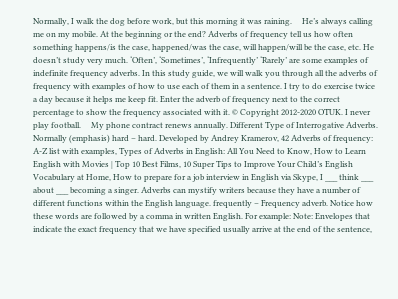Normally, I walk the dog before work, but this morning it was raining.     He’s always calling me on my mobile. At the beginning or the end? Adverbs of frequency tell us how often something happens/is the case, happened/was the case, will happen/will be the case, etc. He doesn’t study very much. ‘Often’, ‘Sometimes’, ‘Infrequently’ ‘Rarely’ are some examples of indefinite frequency adverbs. In this study guide, we will walk you through all the adverbs of frequency with examples of how to use each of them in a sentence. I try to do exercise twice a day because it helps me keep fit. Enter the adverb of frequency next to the correct percentage to show the frequency associated with it. © Copyright 2012-2020 OTUK. I never play football.     My phone contract renews annually. Different Type of Interrogative Adverbs. Normally (emphasis) hard – hard. Developed by Andrey Kramerov, 42 Adverbs of frequency: A-Z list with examples, Types of Adverbs in English: All You Need to Know, How to Learn English with Movies | Top 10 Best Films, 10 Super Tips to Improve Your Child’s English Vocabulary at Home, How to prepare for a job interview in English via Skype, I ___ think ___ about ___ becoming a singer. Adverbs can mystify writers because they have a number of different functions within the English language. frequently – Frequency adverb. Notice how these words are followed by a comma in written English. For example: Note: Envelopes that indicate the exact frequency that we have specified usually arrive at the end of the sentence,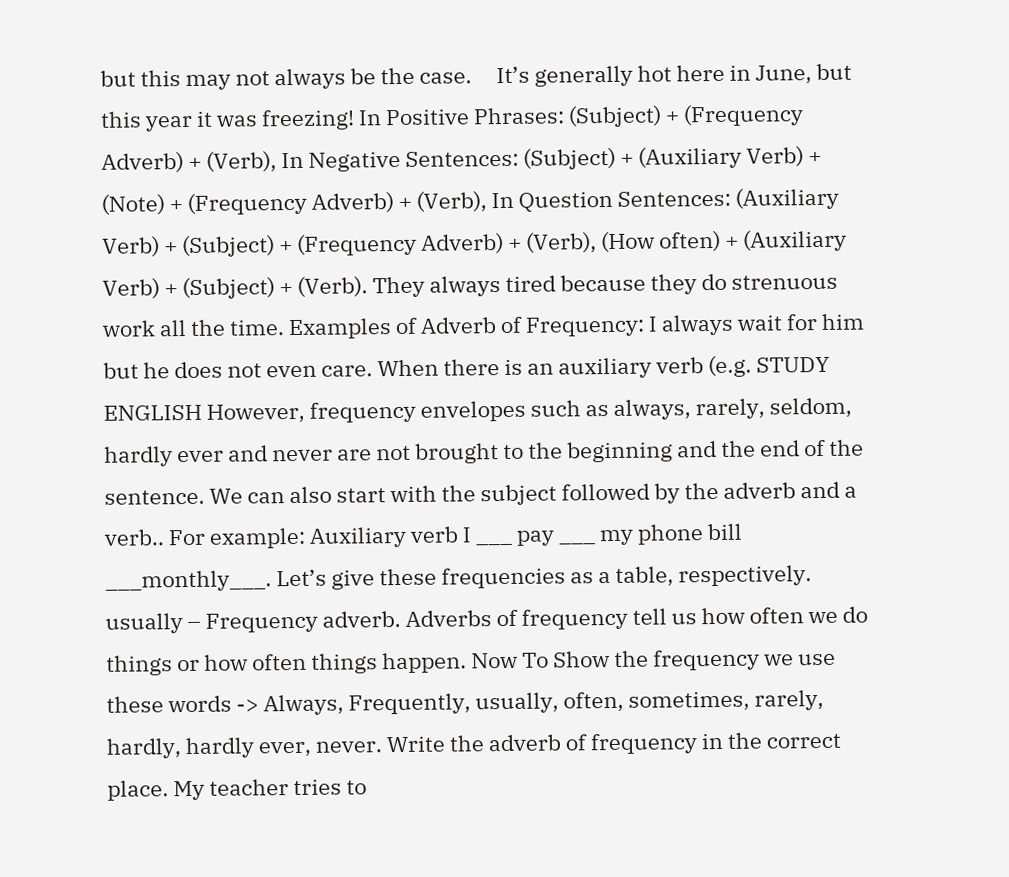but this may not always be the case.     It’s generally hot here in June, but this year it was freezing! In Positive Phrases: (Subject) + (Frequency Adverb) + (Verb), In Negative Sentences: (Subject) + (Auxiliary Verb) + (Note) + (Frequency Adverb) + (Verb), In Question Sentences: (Auxiliary Verb) + (Subject) + (Frequency Adverb) + (Verb), (How often) + (Auxiliary Verb) + (Subject) + (Verb). They always tired because they do strenuous work all the time. Examples of Adverb of Frequency: I always wait for him but he does not even care. When there is an auxiliary verb (e.g. STUDY ENGLISH However, frequency envelopes such as always, rarely, seldom, hardly ever and never are not brought to the beginning and the end of the sentence. We can also start with the subject followed by the adverb and a verb.. For example: Auxiliary verb I ___ pay ___ my phone bill ___monthly___. Let’s give these frequencies as a table, respectively. usually – Frequency adverb. Adverbs of frequency tell us how often we do things or how often things happen. Now To Show the frequency we use these words -> Always, Frequently, usually, often, sometimes, rarely, hardly, hardly ever, never. Write the adverb of frequency in the correct place. My teacher tries to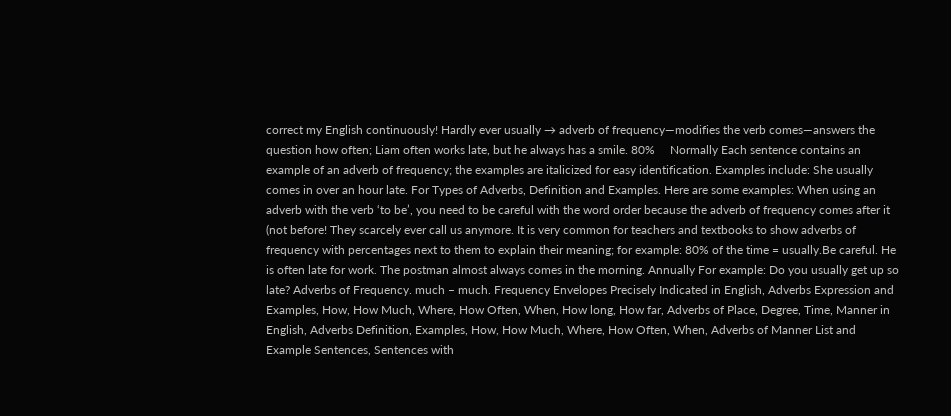correct my English continuously! Hardly ever usually → adverb of frequency—modifies the verb comes—answers the question how often; Liam often works late, but he always has a smile. 80%     Normally Each sentence contains an example of an adverb of frequency; the examples are italicized for easy identification. Examples include: She usually comes in over an hour late. For Types of Adverbs, Definition and Examples. Here are some examples: When using an adverb with the verb ‘to be’, you need to be careful with the word order because the adverb of frequency comes after it (not before! They scarcely ever call us anymore. It is very common for teachers and textbooks to show adverbs of frequency with percentages next to them to explain their meaning; for example: 80% of the time = usually.Be careful. He is often late for work. The postman almost always comes in the morning. Annually For example: Do you usually get up so late? Adverbs of Frequency. much – much. Frequency Envelopes Precisely Indicated in English, Adverbs Expression and Examples, How, How Much, Where, How Often, When, How long, How far, Adverbs of Place, Degree, Time, Manner in English, Adverbs Definition, Examples, How, How Much, Where, How Often, When, Adverbs of Manner List and Example Sentences, Sentences with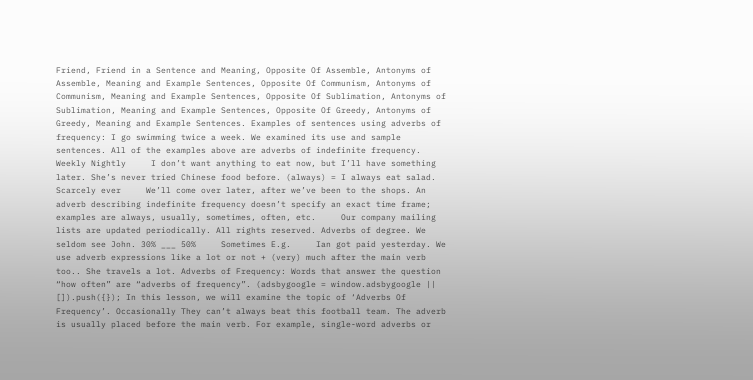Friend, Friend in a Sentence and Meaning, Opposite Of Assemble, Antonyms of Assemble, Meaning and Example Sentences, Opposite Of Communism, Antonyms of Communism, Meaning and Example Sentences, Opposite Of Sublimation, Antonyms of Sublimation, Meaning and Example Sentences, Opposite Of Greedy, Antonyms of Greedy, Meaning and Example Sentences. Examples of sentences using adverbs of frequency: I go swimming twice a week. We examined its use and sample sentences. All of the examples above are adverbs of indefinite frequency. Weekly Nightly     I don’t want anything to eat now, but I’ll have something later. She’s never tried Chinese food before. (always) = I always eat salad. Scarcely ever     We’ll come over later, after we’ve been to the shops. An adverb describing indefinite frequency doesn’t specify an exact time frame; examples are always, usually, sometimes, often, etc.     Our company mailing lists are updated periodically. All rights reserved. Adverbs of degree. We seldom see John. 30% ___ 50%     Sometimes E.g.     Ian got paid yesterday. We use adverb expressions like a lot or not + (very) much after the main verb too.. She travels a lot. Adverbs of Frequency: Words that answer the question “how often” are “adverbs of frequency”. (adsbygoogle = window.adsbygoogle || []).push({}); In this lesson, we will examine the topic of ‘Adverbs Of Frequency’. Occasionally They can’t always beat this football team. The adverb is usually placed before the main verb. For example, single-word adverbs or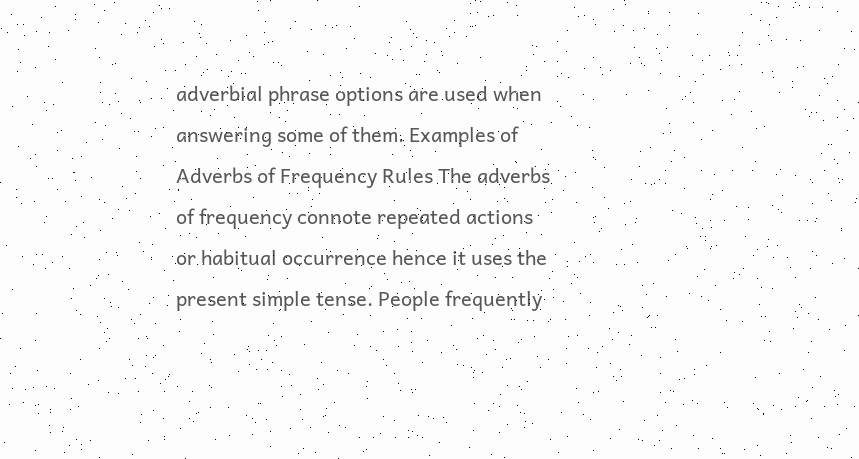adverbial phrase options are used when answering some of them. Examples of Adverbs of Frequency Rules The adverbs of frequency connote repeated actions or habitual occurrence hence it uses the present simple tense. People frequently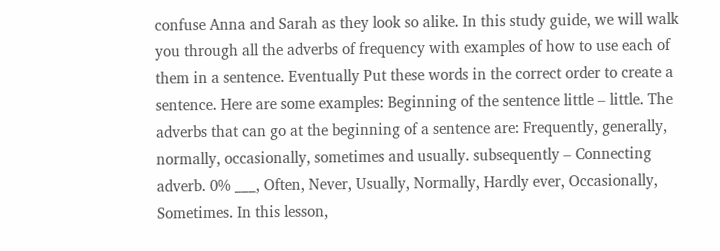confuse Anna and Sarah as they look so alike. In this study guide, we will walk you through all the adverbs of frequency with examples of how to use each of them in a sentence. Eventually Put these words in the correct order to create a sentence. Here are some examples: Beginning of the sentence little – little. The adverbs that can go at the beginning of a sentence are: Frequently, generally, normally, occasionally, sometimes and usually. subsequently – Connecting adverb. 0% ___, Often, Never, Usually, Normally, Hardly ever, Occasionally, Sometimes. In this lesson,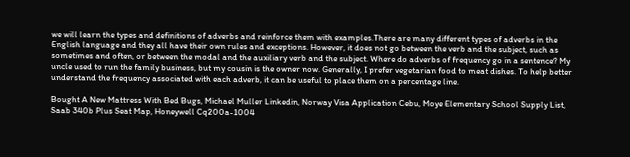we will learn the types and definitions of adverbs and reinforce them with examples.There are many different types of adverbs in the English language and they all have their own rules and exceptions. However, it does not go between the verb and the subject, such as sometimes and often, or between the modal and the auxiliary verb and the subject. Where do adverbs of frequency go in a sentence? My uncle used to run the family business, but my cousin is the owner now. Generally, I prefer vegetarian food to meat dishes. To help better understand the frequency associated with each adverb, it can be useful to place them on a percentage line.

Bought A New Mattress With Bed Bugs, Michael Muller Linkedin, Norway Visa Application Cebu, Moye Elementary School Supply List, Saab 340b Plus Seat Map, Honeywell Cq200a-1004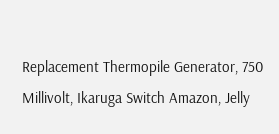Replacement Thermopile Generator, 750 Millivolt, Ikaruga Switch Amazon, Jelly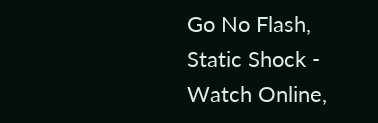Go No Flash, Static Shock - Watch Online,